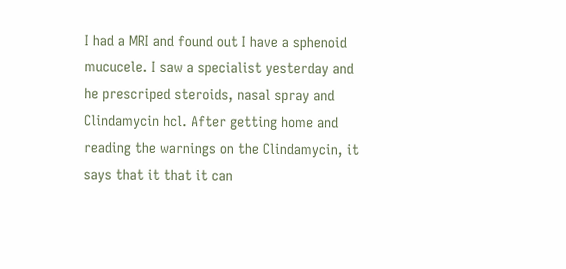I had a MRI and found out I have a sphenoid mucucele. I saw a specialist yesterday and he prescriped steroids, nasal spray and Clindamycin hcl. After getting home and reading the warnings on the Clindamycin, it says that it that it can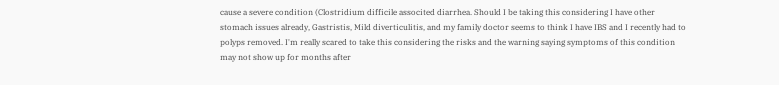cause a severe condition (Clostridium difficile associted diarrhea. Should I be taking this considering I have other stomach issues already, Gastristis, Mild diverticulitis, and my family doctor seems to think I have IBS and I recently had to polyps removed. I'm really scared to take this considering the risks and the warning saying symptoms of this condition may not show up for months after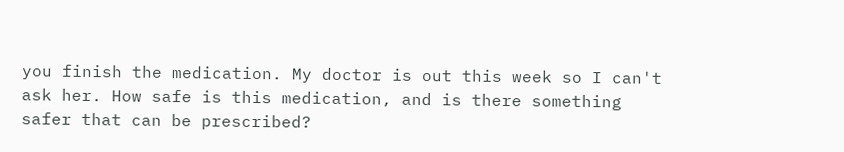you finish the medication. My doctor is out this week so I can't ask her. How safe is this medication, and is there something safer that can be prescribed?